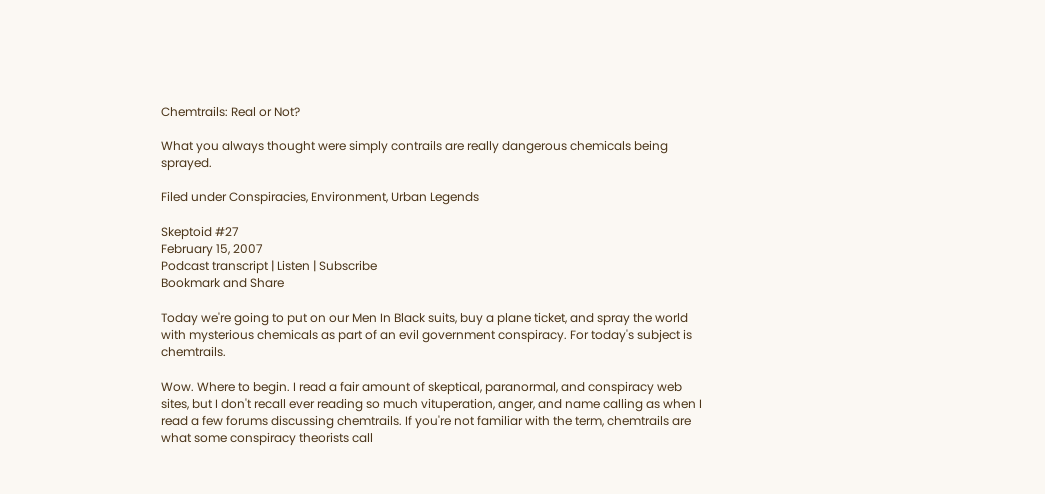Chemtrails: Real or Not?

What you always thought were simply contrails are really dangerous chemicals being sprayed.

Filed under Conspiracies, Environment, Urban Legends

Skeptoid #27
February 15, 2007
Podcast transcript | Listen | Subscribe
Bookmark and Share

Today we're going to put on our Men In Black suits, buy a plane ticket, and spray the world with mysterious chemicals as part of an evil government conspiracy. For today's subject is chemtrails.

Wow. Where to begin. I read a fair amount of skeptical, paranormal, and conspiracy web sites, but I don't recall ever reading so much vituperation, anger, and name calling as when I read a few forums discussing chemtrails. If you're not familiar with the term, chemtrails are what some conspiracy theorists call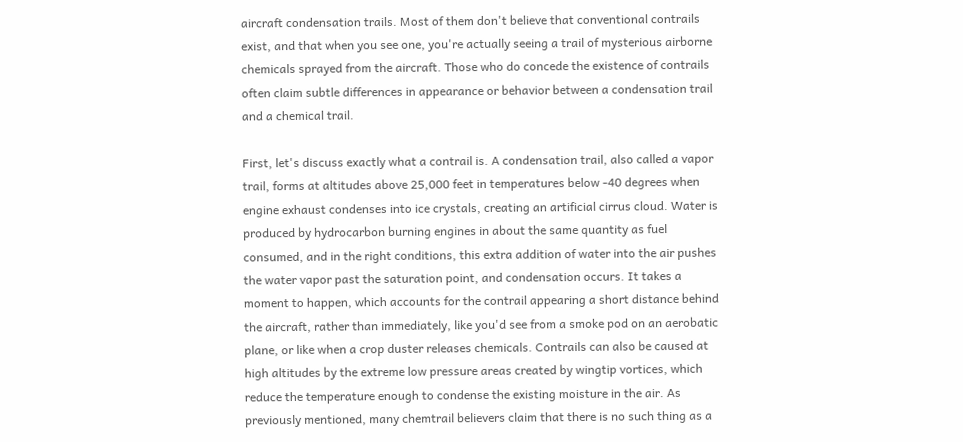aircraft condensation trails. Most of them don't believe that conventional contrails exist, and that when you see one, you're actually seeing a trail of mysterious airborne chemicals sprayed from the aircraft. Those who do concede the existence of contrails often claim subtle differences in appearance or behavior between a condensation trail and a chemical trail.

First, let's discuss exactly what a contrail is. A condensation trail, also called a vapor trail, forms at altitudes above 25,000 feet in temperatures below -40 degrees when engine exhaust condenses into ice crystals, creating an artificial cirrus cloud. Water is produced by hydrocarbon burning engines in about the same quantity as fuel consumed, and in the right conditions, this extra addition of water into the air pushes the water vapor past the saturation point, and condensation occurs. It takes a moment to happen, which accounts for the contrail appearing a short distance behind the aircraft, rather than immediately, like you'd see from a smoke pod on an aerobatic plane, or like when a crop duster releases chemicals. Contrails can also be caused at high altitudes by the extreme low pressure areas created by wingtip vortices, which reduce the temperature enough to condense the existing moisture in the air. As previously mentioned, many chemtrail believers claim that there is no such thing as a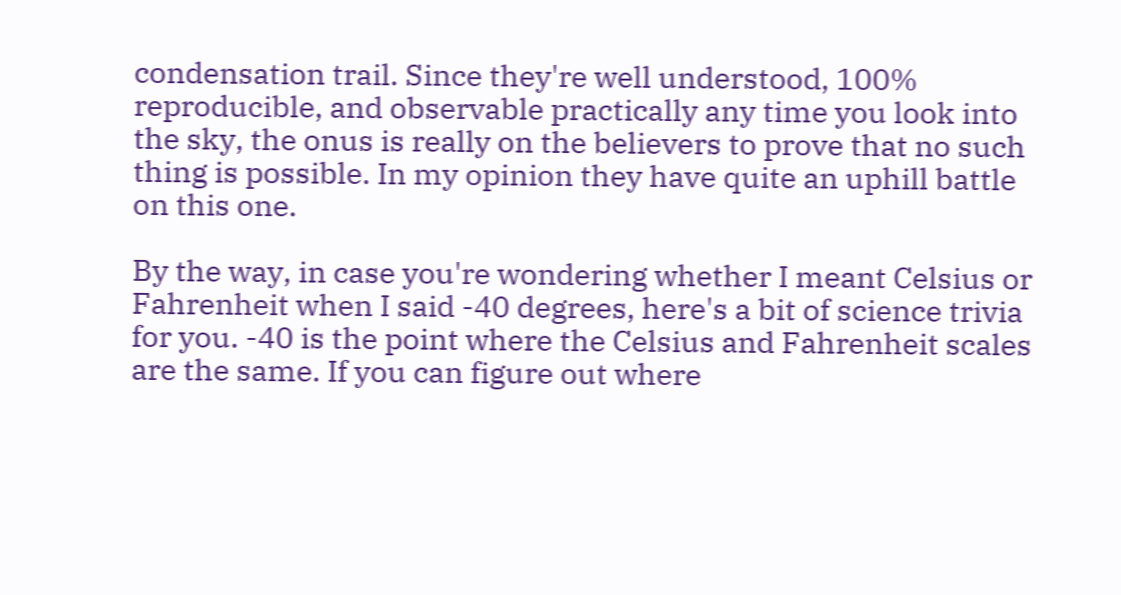condensation trail. Since they're well understood, 100% reproducible, and observable practically any time you look into the sky, the onus is really on the believers to prove that no such thing is possible. In my opinion they have quite an uphill battle on this one.

By the way, in case you're wondering whether I meant Celsius or Fahrenheit when I said -40 degrees, here's a bit of science trivia for you. -40 is the point where the Celsius and Fahrenheit scales are the same. If you can figure out where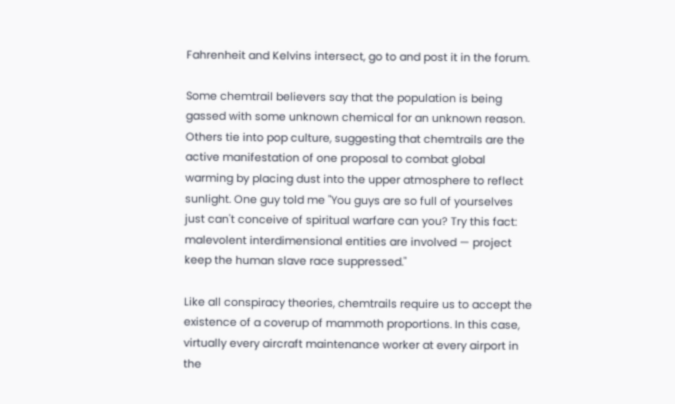Fahrenheit and Kelvins intersect, go to and post it in the forum.

Some chemtrail believers say that the population is being gassed with some unknown chemical for an unknown reason. Others tie into pop culture, suggesting that chemtrails are the active manifestation of one proposal to combat global warming by placing dust into the upper atmosphere to reflect sunlight. One guy told me "You guys are so full of yourselves just can't conceive of spiritual warfare can you? Try this fact: malevolent interdimensional entities are involved — project keep the human slave race suppressed."

Like all conspiracy theories, chemtrails require us to accept the existence of a coverup of mammoth proportions. In this case, virtually every aircraft maintenance worker at every airport in the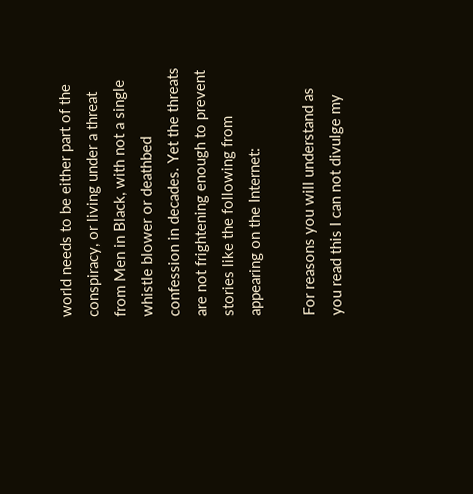world needs to be either part of the conspiracy, or living under a threat from Men in Black, with not a single whistle blower or deathbed confession in decades. Yet the threats are not frightening enough to prevent stories like the following from appearing on the Internet:

For reasons you will understand as you read this I can not divulge my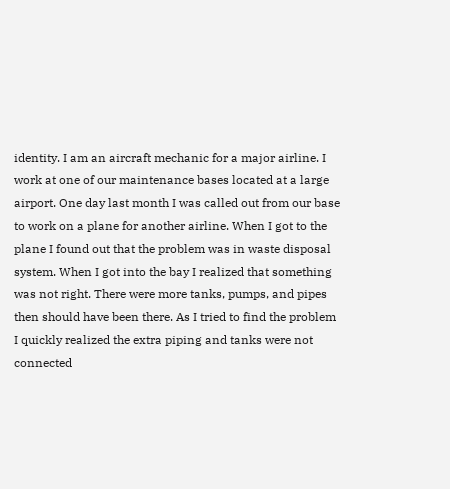identity. I am an aircraft mechanic for a major airline. I work at one of our maintenance bases located at a large airport. One day last month I was called out from our base to work on a plane for another airline. When I got to the plane I found out that the problem was in waste disposal system. When I got into the bay I realized that something was not right. There were more tanks, pumps, and pipes then should have been there. As I tried to find the problem I quickly realized the extra piping and tanks were not connected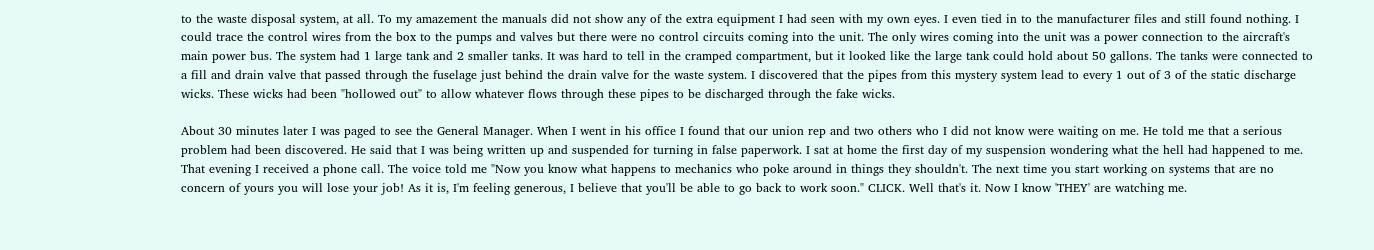to the waste disposal system, at all. To my amazement the manuals did not show any of the extra equipment I had seen with my own eyes. I even tied in to the manufacturer files and still found nothing. I could trace the control wires from the box to the pumps and valves but there were no control circuits coming into the unit. The only wires coming into the unit was a power connection to the aircraft's main power bus. The system had 1 large tank and 2 smaller tanks. It was hard to tell in the cramped compartment, but it looked like the large tank could hold about 50 gallons. The tanks were connected to a fill and drain valve that passed through the fuselage just behind the drain valve for the waste system. I discovered that the pipes from this mystery system lead to every 1 out of 3 of the static discharge wicks. These wicks had been "hollowed out" to allow whatever flows through these pipes to be discharged through the fake wicks.

About 30 minutes later I was paged to see the General Manager. When I went in his office I found that our union rep and two others who I did not know were waiting on me. He told me that a serious problem had been discovered. He said that I was being written up and suspended for turning in false paperwork. I sat at home the first day of my suspension wondering what the hell had happened to me. That evening I received a phone call. The voice told me "Now you know what happens to mechanics who poke around in things they shouldn't. The next time you start working on systems that are no concern of yours you will lose your job! As it is, I'm feeling generous, I believe that you'll be able to go back to work soon." CLICK. Well that's it. Now I know 'THEY' are watching me.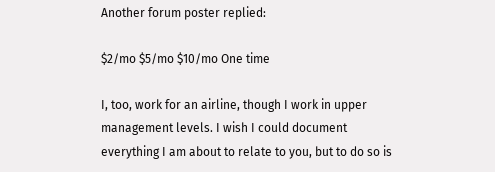Another forum poster replied:

$2/mo $5/mo $10/mo One time

I, too, work for an airline, though I work in upper management levels. I wish I could document everything I am about to relate to you, but to do so is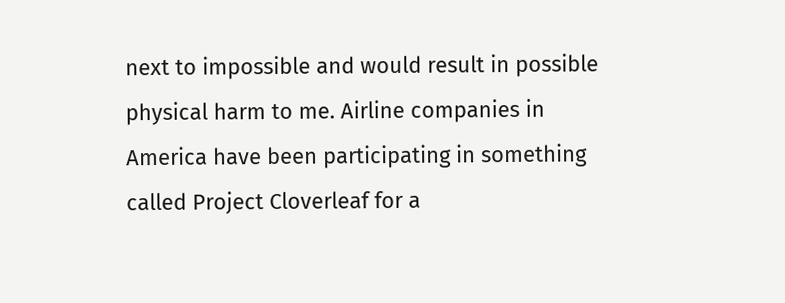next to impossible and would result in possible physical harm to me. Airline companies in America have been participating in something called Project Cloverleaf for a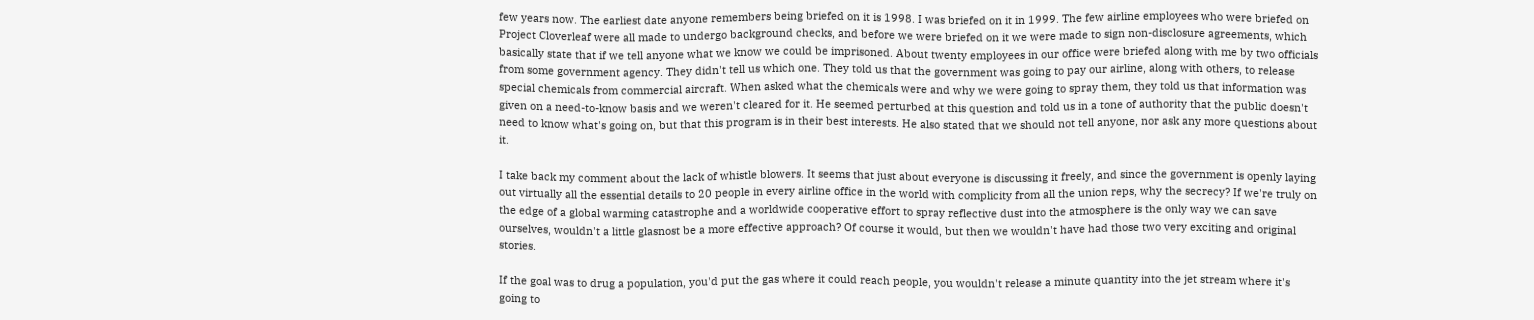few years now. The earliest date anyone remembers being briefed on it is 1998. I was briefed on it in 1999. The few airline employees who were briefed on Project Cloverleaf were all made to undergo background checks, and before we were briefed on it we were made to sign non-disclosure agreements, which basically state that if we tell anyone what we know we could be imprisoned. About twenty employees in our office were briefed along with me by two officials from some government agency. They didn't tell us which one. They told us that the government was going to pay our airline, along with others, to release special chemicals from commercial aircraft. When asked what the chemicals were and why we were going to spray them, they told us that information was given on a need-to-know basis and we weren't cleared for it. He seemed perturbed at this question and told us in a tone of authority that the public doesn't need to know what's going on, but that this program is in their best interests. He also stated that we should not tell anyone, nor ask any more questions about it.

I take back my comment about the lack of whistle blowers. It seems that just about everyone is discussing it freely, and since the government is openly laying out virtually all the essential details to 20 people in every airline office in the world with complicity from all the union reps, why the secrecy? If we're truly on the edge of a global warming catastrophe and a worldwide cooperative effort to spray reflective dust into the atmosphere is the only way we can save ourselves, wouldn't a little glasnost be a more effective approach? Of course it would, but then we wouldn't have had those two very exciting and original stories.

If the goal was to drug a population, you'd put the gas where it could reach people, you wouldn't release a minute quantity into the jet stream where it's going to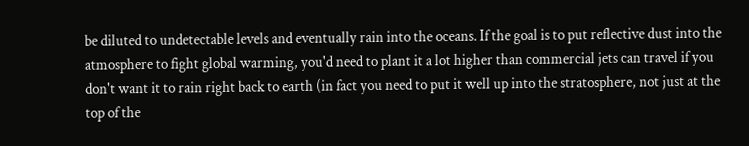be diluted to undetectable levels and eventually rain into the oceans. If the goal is to put reflective dust into the atmosphere to fight global warming, you'd need to plant it a lot higher than commercial jets can travel if you don't want it to rain right back to earth (in fact you need to put it well up into the stratosphere, not just at the top of the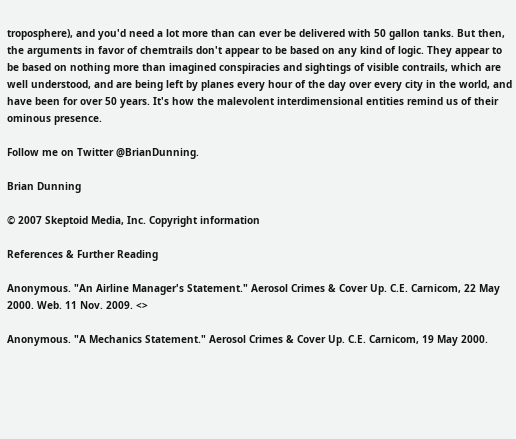troposphere), and you'd need a lot more than can ever be delivered with 50 gallon tanks. But then, the arguments in favor of chemtrails don't appear to be based on any kind of logic. They appear to be based on nothing more than imagined conspiracies and sightings of visible contrails, which are well understood, and are being left by planes every hour of the day over every city in the world, and have been for over 50 years. It's how the malevolent interdimensional entities remind us of their ominous presence.

Follow me on Twitter @BrianDunning.

Brian Dunning

© 2007 Skeptoid Media, Inc. Copyright information

References & Further Reading

Anonymous. "An Airline Manager's Statement." Aerosol Crimes & Cover Up. C.E. Carnicom, 22 May 2000. Web. 11 Nov. 2009. <>

Anonymous. "A Mechanics Statement." Aerosol Crimes & Cover Up. C.E. Carnicom, 19 May 2000.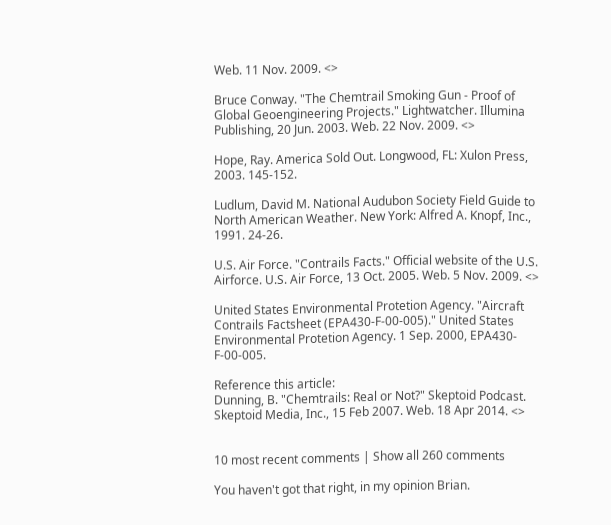Web. 11 Nov. 2009. <>

Bruce Conway. "The Chemtrail Smoking Gun - Proof of Global Geoengineering Projects." Lightwatcher. Illumina Publishing, 20 Jun. 2003. Web. 22 Nov. 2009. <>

Hope, Ray. America Sold Out. Longwood, FL: Xulon Press, 2003. 145-152.

Ludlum, David M. National Audubon Society Field Guide to North American Weather. New York: Alfred A. Knopf, Inc., 1991. 24-26.

U.S. Air Force. "Contrails Facts." Official website of the U.S. Airforce. U.S. Air Force, 13 Oct. 2005. Web. 5 Nov. 2009. <>

United States Environmental Protetion Agency. "Aircraft Contrails Factsheet (EPA430-F-00-005)." United States Environmental Protetion Agency. 1 Sep. 2000, EPA430-F-00-005.

Reference this article:
Dunning, B. "Chemtrails: Real or Not?" Skeptoid Podcast. Skeptoid Media, Inc., 15 Feb 2007. Web. 18 Apr 2014. <>


10 most recent comments | Show all 260 comments

You haven't got that right, in my opinion Brian.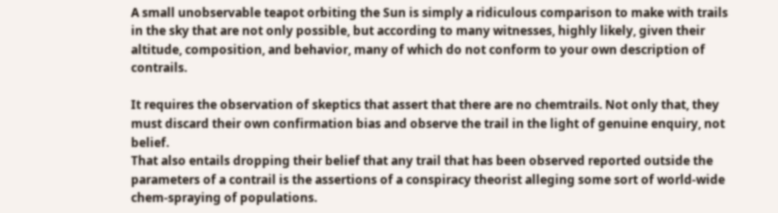A small unobservable teapot orbiting the Sun is simply a ridiculous comparison to make with trails in the sky that are not only possible, but according to many witnesses, highly likely, given their altitude, composition, and behavior, many of which do not conform to your own description of contrails.

It requires the observation of skeptics that assert that there are no chemtrails. Not only that, they must discard their own confirmation bias and observe the trail in the light of genuine enquiry, not belief.
That also entails dropping their belief that any trail that has been observed reported outside the parameters of a contrail is the assertions of a conspiracy theorist alleging some sort of world-wide chem-spraying of populations.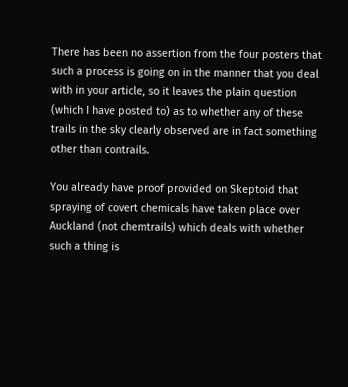There has been no assertion from the four posters that such a process is going on in the manner that you deal with in your article, so it leaves the plain question (which I have posted to) as to whether any of these trails in the sky clearly observed are in fact something other than contrails.

You already have proof provided on Skeptoid that spraying of covert chemicals have taken place over Auckland (not chemtrails) which deals with whether such a thing is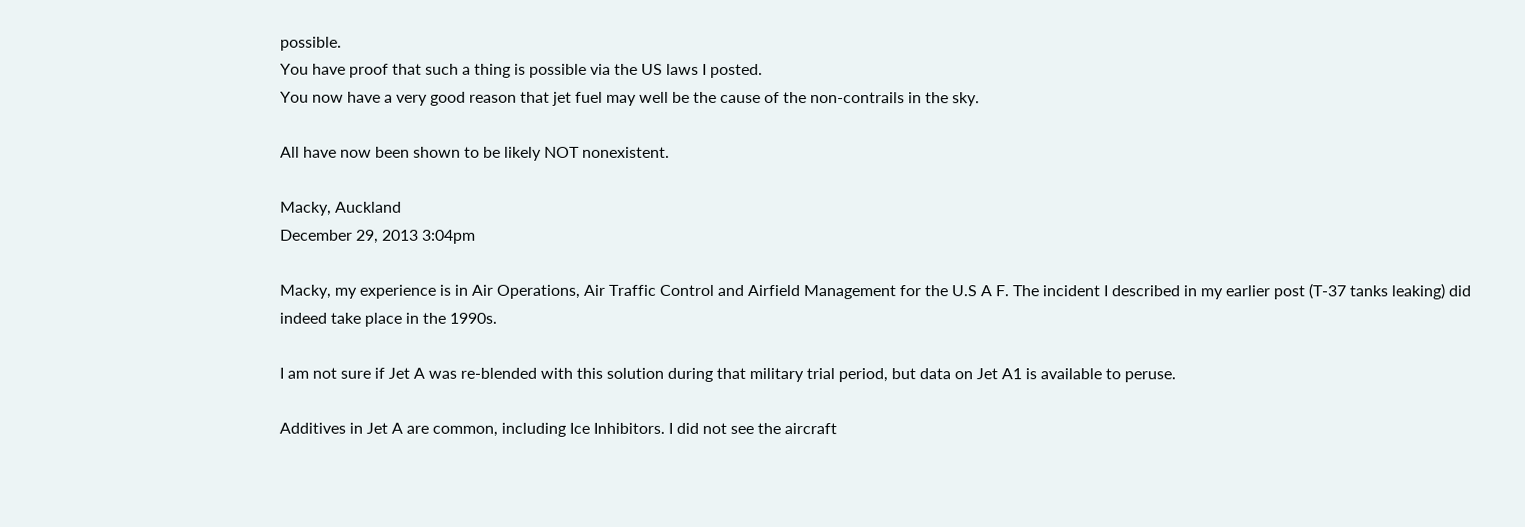possible.
You have proof that such a thing is possible via the US laws I posted.
You now have a very good reason that jet fuel may well be the cause of the non-contrails in the sky.

All have now been shown to be likely NOT nonexistent.

Macky, Auckland
December 29, 2013 3:04pm

Macky, my experience is in Air Operations, Air Traffic Control and Airfield Management for the U.S A F. The incident I described in my earlier post (T-37 tanks leaking) did indeed take place in the 1990s.

I am not sure if Jet A was re-blended with this solution during that military trial period, but data on Jet A1 is available to peruse.

Additives in Jet A are common, including Ice Inhibitors. I did not see the aircraft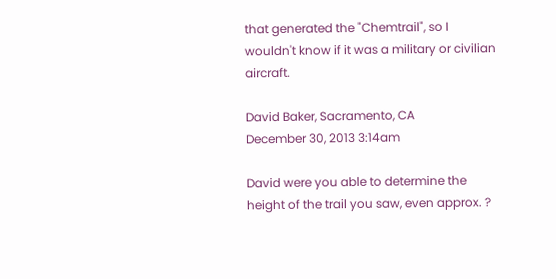that generated the "Chemtrail", so I wouldn't know if it was a military or civilian aircraft.

David Baker, Sacramento, CA
December 30, 2013 3:14am

David were you able to determine the height of the trail you saw, even approx. ?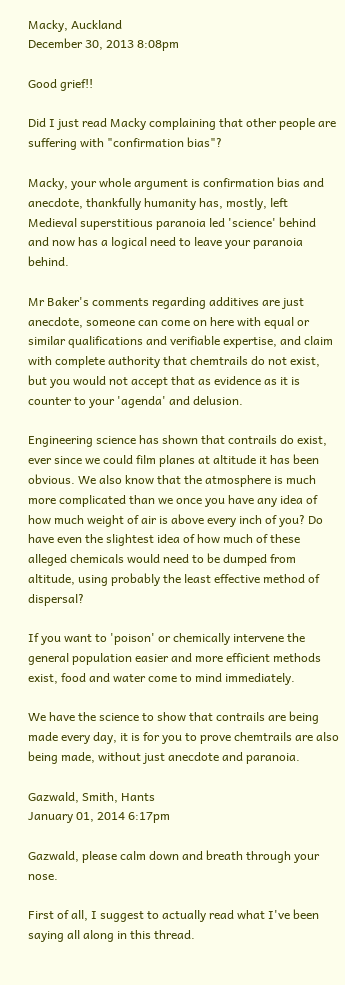Macky, Auckland
December 30, 2013 8:08pm

Good grief!!

Did I just read Macky complaining that other people are suffering with "confirmation bias"?

Macky, your whole argument is confirmation bias and anecdote, thankfully humanity has, mostly, left Medieval superstitious paranoia led 'science' behind and now has a logical need to leave your paranoia behind.

Mr Baker's comments regarding additives are just anecdote, someone can come on here with equal or similar qualifications and verifiable expertise, and claim with complete authority that chemtrails do not exist, but you would not accept that as evidence as it is counter to your 'agenda' and delusion.

Engineering science has shown that contrails do exist, ever since we could film planes at altitude it has been obvious. We also know that the atmosphere is much more complicated than we once you have any idea of how much weight of air is above every inch of you? Do have even the slightest idea of how much of these alleged chemicals would need to be dumped from altitude, using probably the least effective method of dispersal?

If you want to 'poison' or chemically intervene the general population easier and more efficient methods exist, food and water come to mind immediately.

We have the science to show that contrails are being made every day, it is for you to prove chemtrails are also being made, without just anecdote and paranoia.

Gazwald, Smith, Hants
January 01, 2014 6:17pm

Gazwald, please calm down and breath through your nose.

First of all, I suggest to actually read what I've been saying all along in this thread.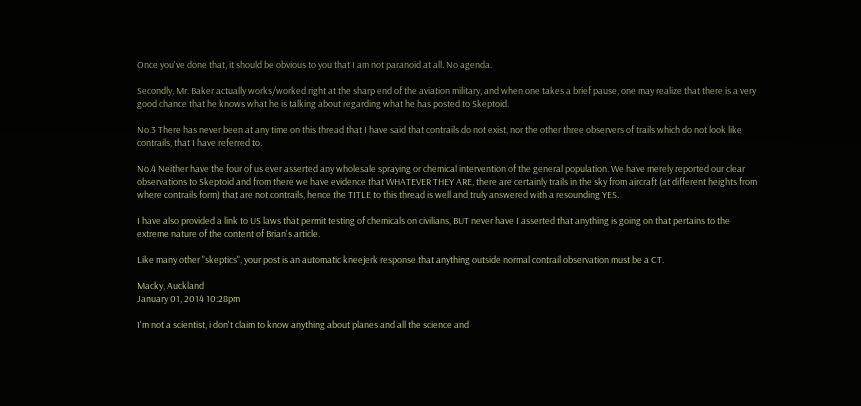Once you've done that, it should be obvious to you that I am not paranoid at all. No agenda.

Secondly, Mr. Baker actually works/worked right at the sharp end of the aviation military, and when one takes a brief pause, one may realize that there is a very good chance that he knows what he is talking about regarding what he has posted to Skeptoid.

No.3 There has never been at any time on this thread that I have said that contrails do not exist, nor the other three observers of trails which do not look like contrails, that I have referred to.

No.4 Neither have the four of us ever asserted any wholesale spraying or chemical intervention of the general population. We have merely reported our clear observations to Skeptoid and from there we have evidence that WHATEVER THEY ARE, there are certainly trails in the sky from aircraft (at different heights from where contrails form) that are not contrails, hence the TITLE to this thread is well and truly answered with a resounding YES.

I have also provided a link to US laws that permit testing of chemicals on civilians, BUT never have I asserted that anything is going on that pertains to the extreme nature of the content of Brian's article.

Like many other "skeptics", your post is an automatic kneejerk response that anything outside normal contrail observation must be a CT.

Macky, Auckland
January 01, 2014 10:28pm

I'm not a scientist, i don't claim to know anything about planes and all the science and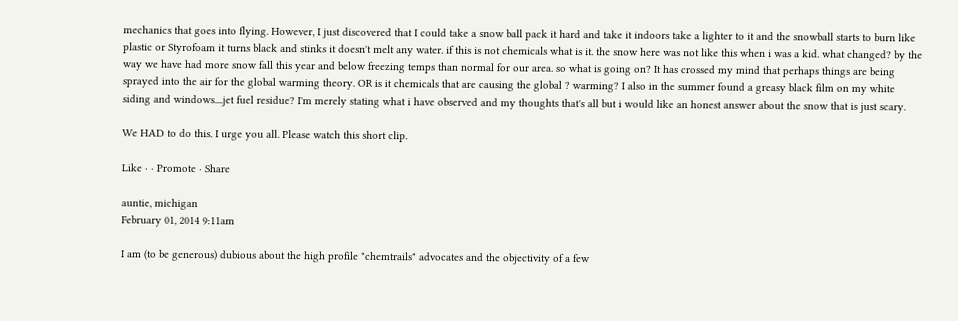mechanics that goes into flying. However, I just discovered that I could take a snow ball pack it hard and take it indoors take a lighter to it and the snowball starts to burn like plastic or Styrofoam it turns black and stinks it doesn't melt any water. if this is not chemicals what is it. the snow here was not like this when i was a kid. what changed? by the way we have had more snow fall this year and below freezing temps than normal for our area. so what is going on? It has crossed my mind that perhaps things are being sprayed into the air for the global warming theory. OR is it chemicals that are causing the global ? warming? I also in the summer found a greasy black film on my white siding and windows....jet fuel residue? I'm merely stating what i have observed and my thoughts that's all but i would like an honest answer about the snow that is just scary.

We HAD to do this. I urge you all. Please watch this short clip.

Like · · Promote · Share

auntie, michigan
February 01, 2014 9:11am

I am (to be generous) dubious about the high profile "chemtrails" advocates and the objectivity of a few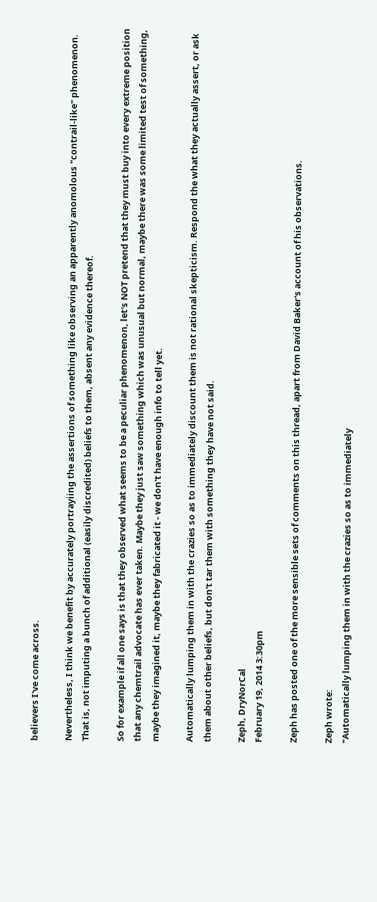believers I've come across.

Nevertheless, I think we benefit by accurately portrayiing the assertions of something like observing an apparently anomolous "contrail-like" phenomenon. That is, not imputing a bunch of additional (easily discredited) beliefs to them, absent any evidence thereof.

So for example if all one says is that they observed what seems to be a peculiar phenomenon, let's NOT pretend that they must buy into every extreme position that any chemtrail advocate has ever taken. Maybe they just saw something which was unusual but normal, maybe there was some limited test of something, maybe they imagined it, maybe they fabricated it - we don't have enough info to tell yet.

Automatically lumping them in with the crazies so as to immediately discount them is not rational skepticism. Respond the what they actually assert, or ask them about other beliefs, but don't tar them with something they have not said.

Zeph, DryNorCal
February 19, 2014 3:30pm

Zeph has posted one of the more sensible sets of comments on this thread, apart from David Baker's account of his observations.

Zeph wrote:
"Automatically lumping them in with the crazies so as to immediately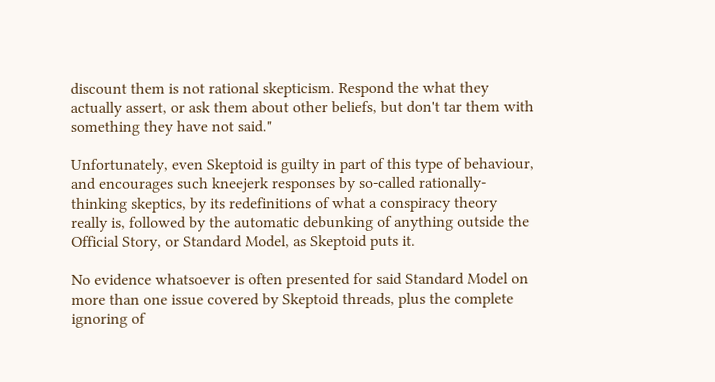discount them is not rational skepticism. Respond the what they actually assert, or ask them about other beliefs, but don't tar them with something they have not said."

Unfortunately, even Skeptoid is guilty in part of this type of behaviour, and encourages such kneejerk responses by so-called rationally-thinking skeptics, by its redefinitions of what a conspiracy theory really is, followed by the automatic debunking of anything outside the Official Story, or Standard Model, as Skeptoid puts it.

No evidence whatsoever is often presented for said Standard Model on more than one issue covered by Skeptoid threads, plus the complete ignoring of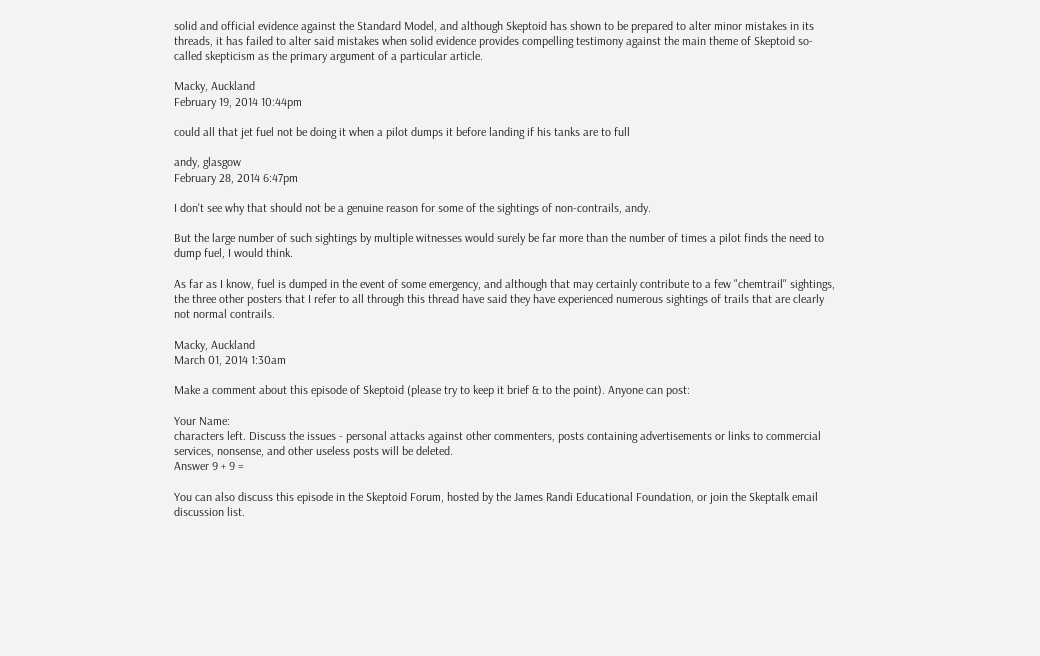solid and official evidence against the Standard Model, and although Skeptoid has shown to be prepared to alter minor mistakes in its threads, it has failed to alter said mistakes when solid evidence provides compelling testimony against the main theme of Skeptoid so-called skepticism as the primary argument of a particular article.

Macky, Auckland
February 19, 2014 10:44pm

could all that jet fuel not be doing it when a pilot dumps it before landing if his tanks are to full

andy, glasgow
February 28, 2014 6:47pm

I don't see why that should not be a genuine reason for some of the sightings of non-contrails, andy.

But the large number of such sightings by multiple witnesses would surely be far more than the number of times a pilot finds the need to dump fuel, I would think.

As far as I know, fuel is dumped in the event of some emergency, and although that may certainly contribute to a few "chemtrail" sightings, the three other posters that I refer to all through this thread have said they have experienced numerous sightings of trails that are clearly not normal contrails.

Macky, Auckland
March 01, 2014 1:30am

Make a comment about this episode of Skeptoid (please try to keep it brief & to the point). Anyone can post:

Your Name:
characters left. Discuss the issues - personal attacks against other commenters, posts containing advertisements or links to commercial services, nonsense, and other useless posts will be deleted.
Answer 9 + 9 =

You can also discuss this episode in the Skeptoid Forum, hosted by the James Randi Educational Foundation, or join the Skeptalk email discussion list.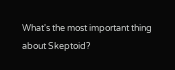What's the most important thing about Skeptoid?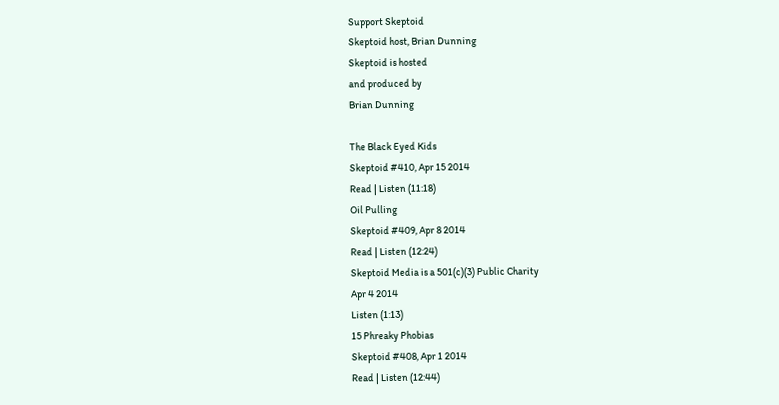Support Skeptoid
Skeptoid host, Brian Dunning
Skeptoid is hosted
and produced by
Brian Dunning

The Black Eyed Kids
Skeptoid #410, Apr 15 2014
Read | Listen (11:18)
Oil Pulling
Skeptoid #409, Apr 8 2014
Read | Listen (12:24)
Skeptoid Media is a 501(c)(3) Public Charity
Apr 4 2014
Listen (1:13)
15 Phreaky Phobias
Skeptoid #408, Apr 1 2014
Read | Listen (12:44)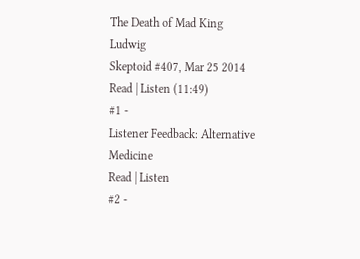The Death of Mad King Ludwig
Skeptoid #407, Mar 25 2014
Read | Listen (11:49)
#1 -
Listener Feedback: Alternative Medicine
Read | Listen
#2 -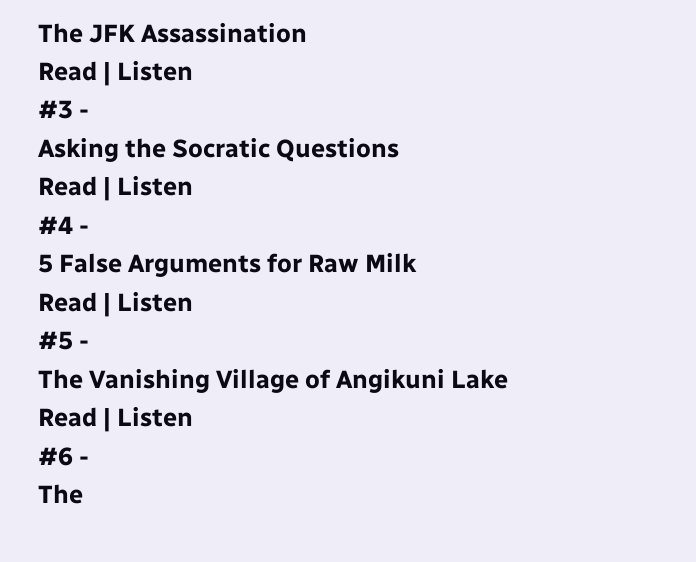The JFK Assassination
Read | Listen
#3 -
Asking the Socratic Questions
Read | Listen
#4 -
5 False Arguments for Raw Milk
Read | Listen
#5 -
The Vanishing Village of Angikuni Lake
Read | Listen
#6 -
The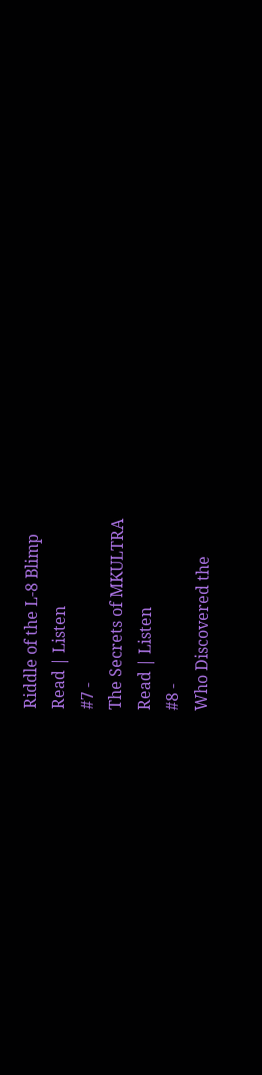Riddle of the L-8 Blimp
Read | Listen
#7 -
The Secrets of MKULTRA
Read | Listen
#8 -
Who Discovered the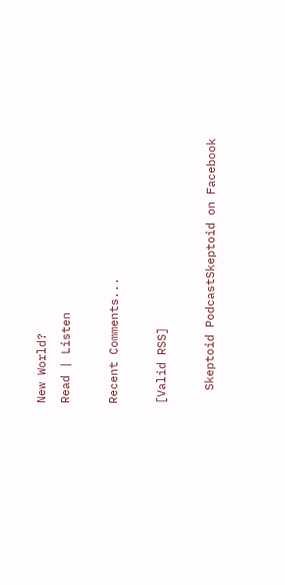New World?
Read | Listen

Recent Comments...

[Valid RSS]

  Skeptoid PodcastSkeptoid on Facebook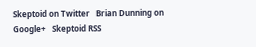Skeptoid on Twitter   Brian Dunning on Google+   Skeptoid RSS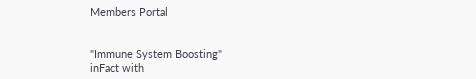Members Portal


"Immune System Boosting"
inFact with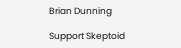Brian Dunning

Support Skeptoid